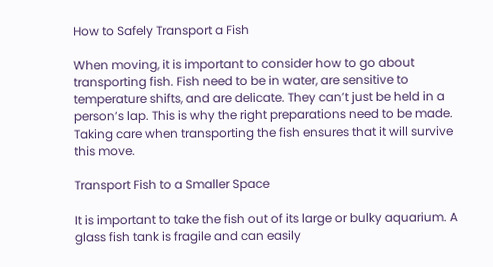How to Safely Transport a Fish

When moving, it is important to consider how to go about transporting fish. Fish need to be in water, are sensitive to temperature shifts, and are delicate. They can’t just be held in a person’s lap. This is why the right preparations need to be made. Taking care when transporting the fish ensures that it will survive this move.

Transport Fish to a Smaller Space

It is important to take the fish out of its large or bulky aquarium. A glass fish tank is fragile and can easily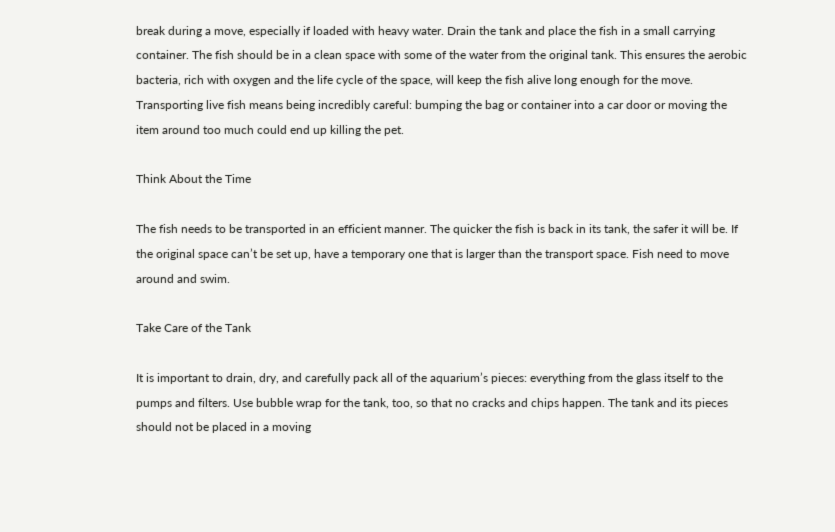break during a move, especially if loaded with heavy water. Drain the tank and place the fish in a small carrying container. The fish should be in a clean space with some of the water from the original tank. This ensures the aerobic bacteria, rich with oxygen and the life cycle of the space, will keep the fish alive long enough for the move. Transporting live fish means being incredibly careful: bumping the bag or container into a car door or moving the item around too much could end up killing the pet.

Think About the Time

The fish needs to be transported in an efficient manner. The quicker the fish is back in its tank, the safer it will be. If the original space can’t be set up, have a temporary one that is larger than the transport space. Fish need to move around and swim.

Take Care of the Tank

It is important to drain, dry, and carefully pack all of the aquarium’s pieces: everything from the glass itself to the pumps and filters. Use bubble wrap for the tank, too, so that no cracks and chips happen. The tank and its pieces should not be placed in a moving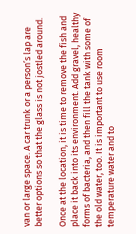van or large space. A car trunk or a person’s lap are better options so that the glass is not jostled around.

Once at the location, it is time to remove the fish and place it back into its environment. Add gravel, healthy forms of bacteria, and then fill the tank with some of the old water, too. It is important to use room temperature water and to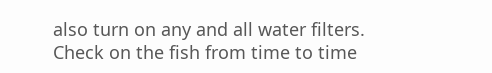also turn on any and all water filters. Check on the fish from time to time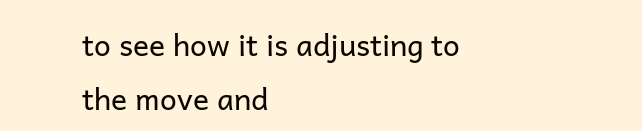to see how it is adjusting to the move and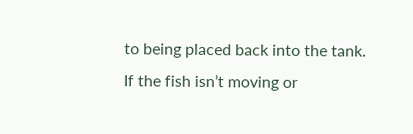to being placed back into the tank. If the fish isn’t moving or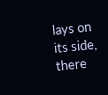lays on its side, there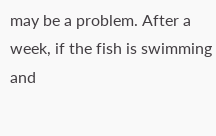may be a problem. After a week, if the fish is swimming and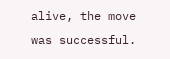alive, the move was successful.